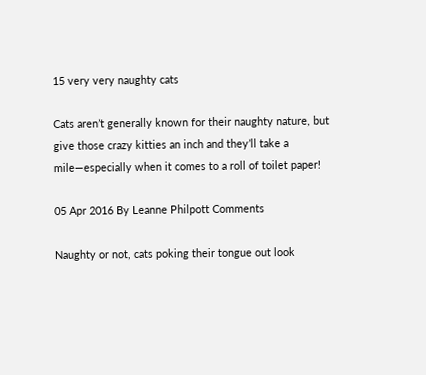15 very very naughty cats

Cats aren’t generally known for their naughty nature, but give those crazy kitties an inch and they’ll take a mile—especially when it comes to a roll of toilet paper!

05 Apr 2016 By Leanne Philpott Comments

Naughty or not, cats poking their tongue out look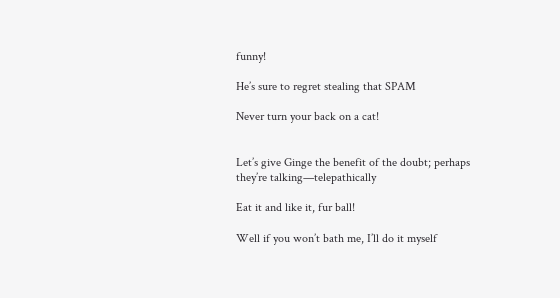funny!

He’s sure to regret stealing that SPAM

Never turn your back on a cat!


Let’s give Ginge the benefit of the doubt; perhaps they’re talking—telepathically

Eat it and like it, fur ball!

Well if you won’t bath me, I’ll do it myself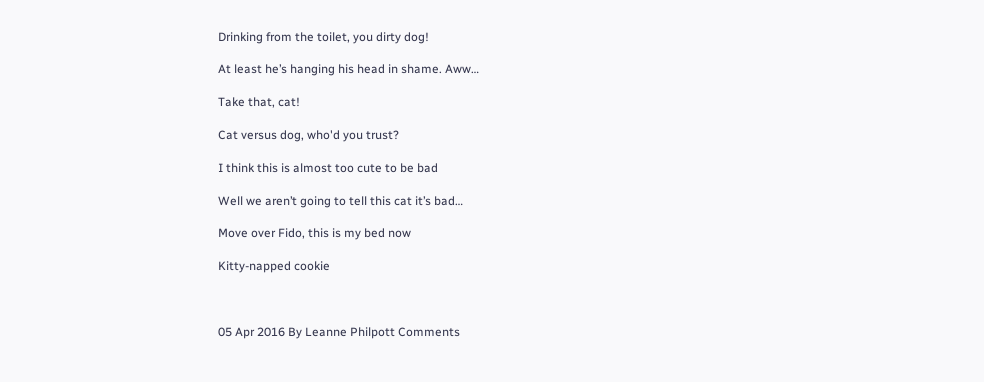Drinking from the toilet, you dirty dog!

At least he’s hanging his head in shame. Aww…

Take that, cat!

Cat versus dog, who'd you trust?

I think this is almost too cute to be bad

Well we aren’t going to tell this cat it’s bad…

Move over Fido, this is my bed now

Kitty-napped cookie



05 Apr 2016 By Leanne Philpott Comments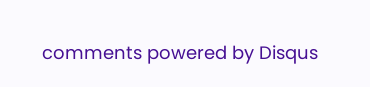comments powered by Disqus